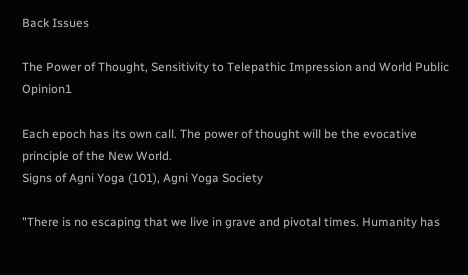Back Issues

The Power of Thought, Sensitivity to Telepathic Impression and World Public Opinion1

Each epoch has its own call. The power of thought will be the evocative principle of the New World.
Signs of Agni Yoga (101), Agni Yoga Society

"There is no escaping that we live in grave and pivotal times. Humanity has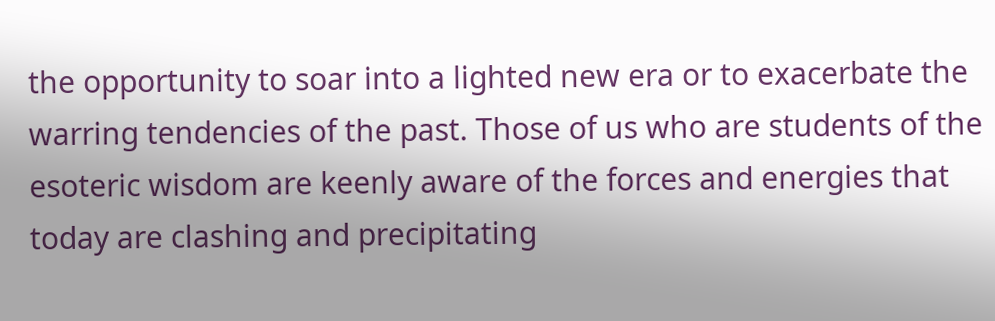the opportunity to soar into a lighted new era or to exacerbate the warring tendencies of the past. Those of us who are students of the esoteric wisdom are keenly aware of the forces and energies that today are clashing and precipitating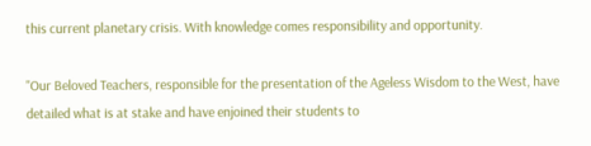this current planetary crisis. With knowledge comes responsibility and opportunity.

"Our Beloved Teachers, responsible for the presentation of the Ageless Wisdom to the West, have detailed what is at stake and have enjoined their students to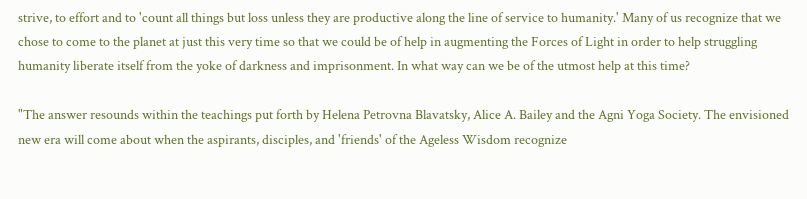strive, to effort and to 'count all things but loss unless they are productive along the line of service to humanity.' Many of us recognize that we chose to come to the planet at just this very time so that we could be of help in augmenting the Forces of Light in order to help struggling humanity liberate itself from the yoke of darkness and imprisonment. In what way can we be of the utmost help at this time?

"The answer resounds within the teachings put forth by Helena Petrovna Blavatsky, Alice A. Bailey and the Agni Yoga Society. The envisioned new era will come about when the aspirants, disciples, and 'friends' of the Ageless Wisdom recognize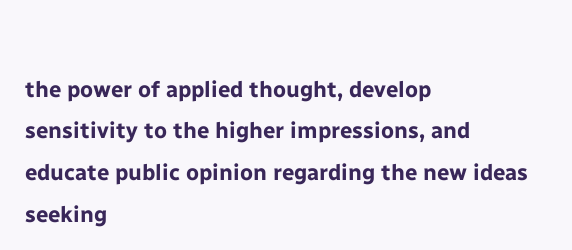the power of applied thought, develop sensitivity to the higher impressions, and educate public opinion regarding the new ideas seeking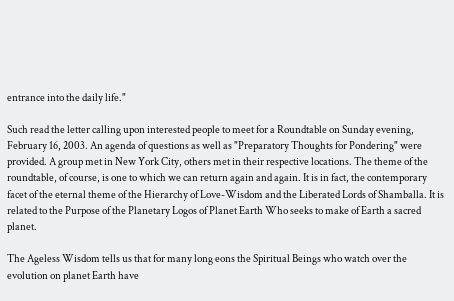entrance into the daily life."

Such read the letter calling upon interested people to meet for a Roundtable on Sunday evening, February 16, 2003. An agenda of questions as well as "Preparatory Thoughts for Pondering" were provided. A group met in New York City, others met in their respective locations. The theme of the roundtable, of course, is one to which we can return again and again. It is in fact, the contemporary facet of the eternal theme of the Hierarchy of Love-Wisdom and the Liberated Lords of Shamballa. It is related to the Purpose of the Planetary Logos of Planet Earth Who seeks to make of Earth a sacred planet.

The Ageless Wisdom tells us that for many long eons the Spiritual Beings who watch over the evolution on planet Earth have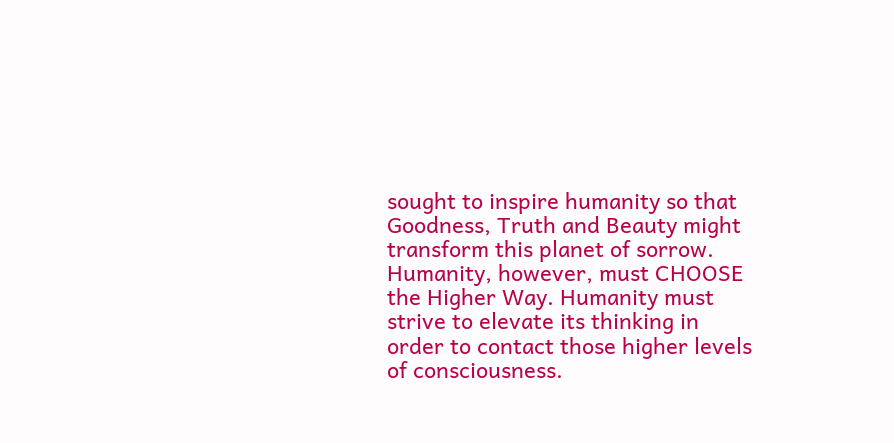sought to inspire humanity so that Goodness, Truth and Beauty might transform this planet of sorrow. Humanity, however, must CHOOSE the Higher Way. Humanity must strive to elevate its thinking in order to contact those higher levels of consciousness.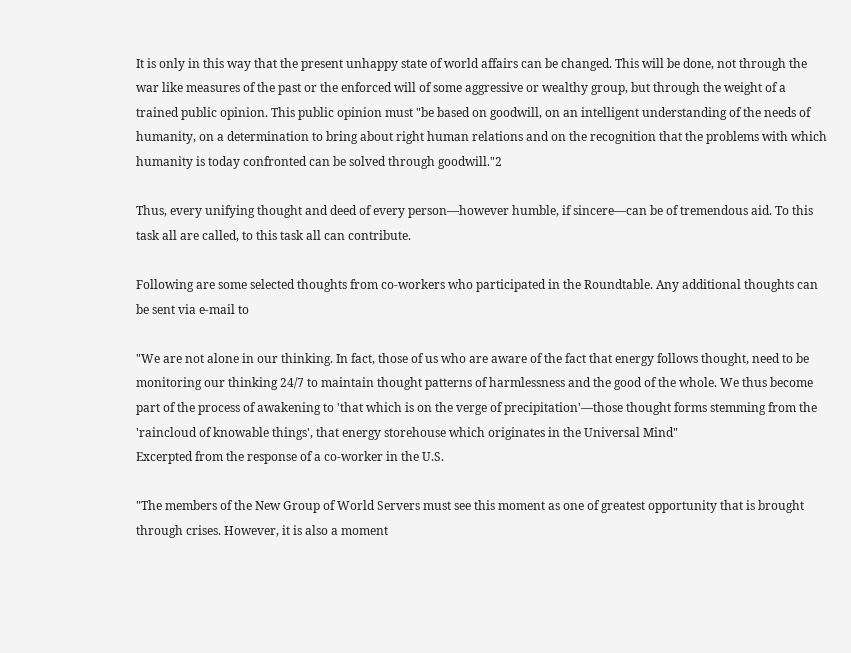It is only in this way that the present unhappy state of world affairs can be changed. This will be done, not through the war like measures of the past or the enforced will of some aggressive or wealthy group, but through the weight of a trained public opinion. This public opinion must "be based on goodwill, on an intelligent understanding of the needs of humanity, on a determination to bring about right human relations and on the recognition that the problems with which humanity is today confronted can be solved through goodwill."2

Thus, every unifying thought and deed of every person—however humble, if sincere—can be of tremendous aid. To this task all are called, to this task all can contribute.

Following are some selected thoughts from co-workers who participated in the Roundtable. Any additional thoughts can be sent via e-mail to

"We are not alone in our thinking. In fact, those of us who are aware of the fact that energy follows thought, need to be monitoring our thinking 24/7 to maintain thought patterns of harmlessness and the good of the whole. We thus become part of the process of awakening to 'that which is on the verge of precipitation'—those thought forms stemming from the 'raincloud of knowable things', that energy storehouse which originates in the Universal Mind"
Excerpted from the response of a co-worker in the U.S.

"The members of the New Group of World Servers must see this moment as one of greatest opportunity that is brought through crises. However, it is also a moment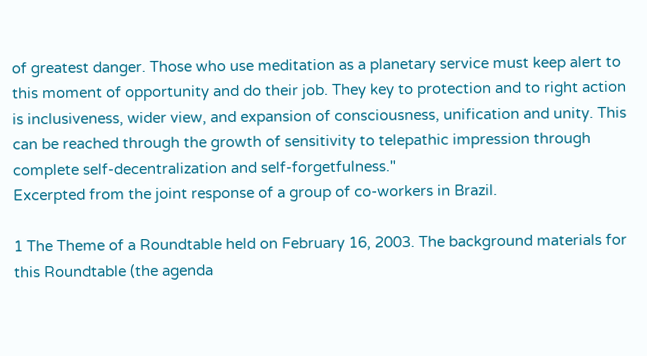of greatest danger. Those who use meditation as a planetary service must keep alert to this moment of opportunity and do their job. They key to protection and to right action is inclusiveness, wider view, and expansion of consciousness, unification and unity. This can be reached through the growth of sensitivity to telepathic impression through complete self-decentralization and self-forgetfulness."
Excerpted from the joint response of a group of co-workers in Brazil.

1 The Theme of a Roundtable held on February 16, 2003. The background materials for this Roundtable (the agenda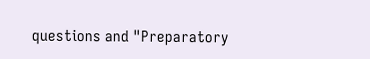questions and "Preparatory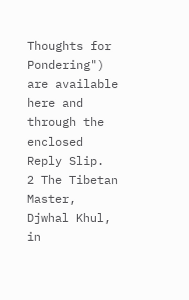Thoughts for Pondering") are available here and through the enclosed Reply Slip.
2 The Tibetan Master, Djwhal Khul, in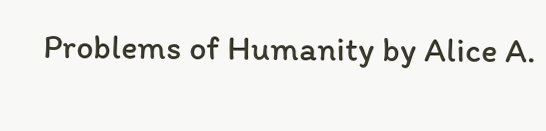Problems of Humanity by Alice A.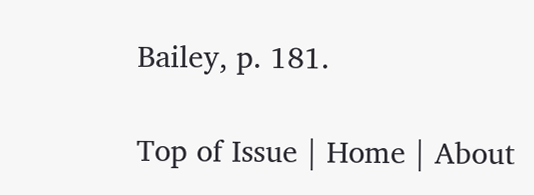Bailey, p. 181.

Top of Issue | Home | About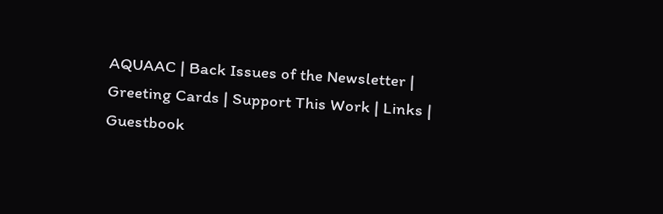AQUAAC | Back Issues of the Newsletter | Greeting Cards | Support This Work | Links | Guestbook